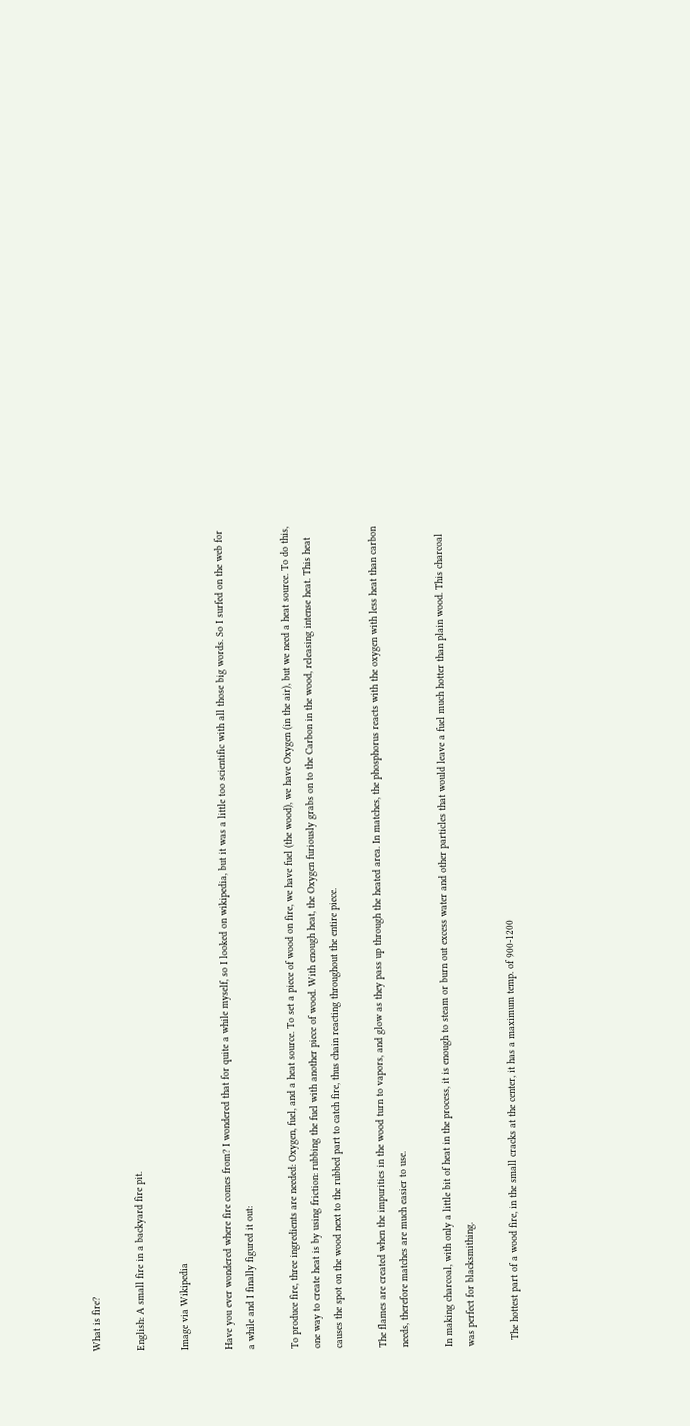What is fire?

English: A small fire in a backyard fire pit.

Image via Wikipedia

Have you ever wondered where fire comes from? I wondered that for quite a while myself, so I looked on wikipedia, but it was a little too scientific with all those big words. So I surfed on the web for a while and I finally figured it out:

To produce fire, three ingredients are needed: Oxygen, fuel, and a heat source. To set a piece of wood on fire, we have fuel (the wood), we have Oxygen (in the air), but we need a heat source. To do this, one way to create heat is by using friction: rubbing the fuel with another piece of wood. With enough heat, the Oxygen furiously grabs on to the Carbon in the wood, releasing intense heat. This heat causes the spot on the wood next to the rubbed part to catch fire, thus chain reacting throughout the entire piece.

The flames are created when the impurities in the wood turn to vapors, and glow as they pass up through the heated area. In matches, the phosphorus reacts with the oxygen with less heat than carbon needs, therefore matches are much easier to use.

In making charcoal, with only a little bit of heat in the process, it is enough to steam or burn out excess water and other particles that would leave a fuel much hotter than plain wood. This charcoal was perfect for blacksmithing.

  The hottest part of a wood fire, in the small cracks at the center, it has a maximum temp. of 900-1200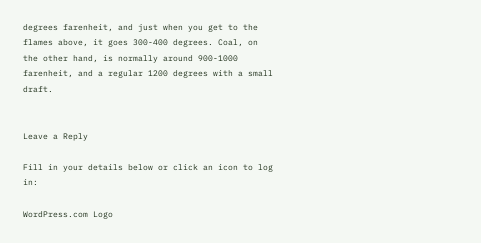degrees farenheit, and just when you get to the flames above, it goes 300-400 degrees. Coal, on the other hand, is normally around 900-1000 farenheit, and a regular 1200 degrees with a small draft.


Leave a Reply

Fill in your details below or click an icon to log in:

WordPress.com Logo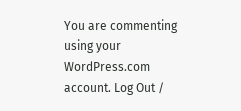You are commenting using your WordPress.com account. Log Out /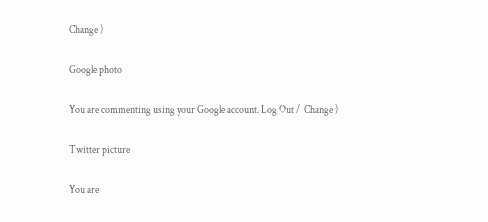Change )

Google photo

You are commenting using your Google account. Log Out /  Change )

Twitter picture

You are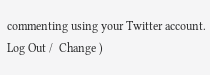commenting using your Twitter account. Log Out /  Change )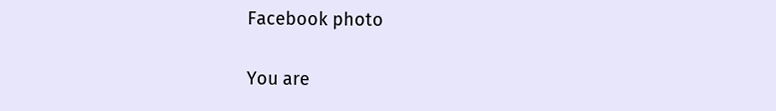Facebook photo

You are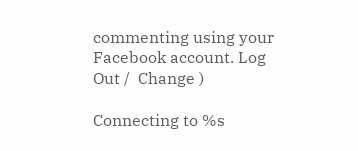commenting using your Facebook account. Log Out /  Change )

Connecting to %s